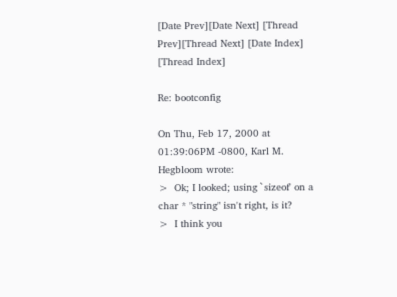[Date Prev][Date Next] [Thread Prev][Thread Next] [Date Index] [Thread Index]

Re: bootconfig

On Thu, Feb 17, 2000 at 01:39:06PM -0800, Karl M. Hegbloom wrote:
>  Ok; I looked; using `sizeof' on a char * "string" isn't right, is it?
>  I think you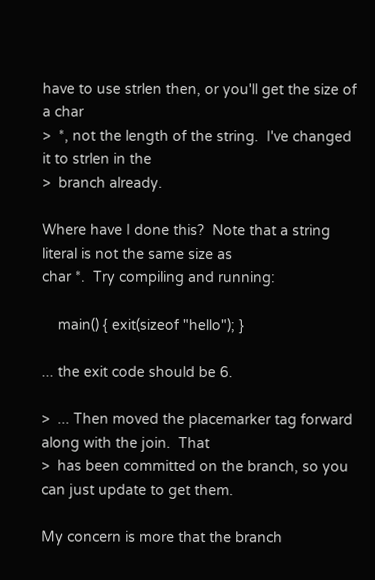have to use strlen then, or you'll get the size of a char
>  *, not the length of the string.  I've changed it to strlen in the
>  branch already.

Where have I done this?  Note that a string literal is not the same size as
char *.  Try compiling and running:

    main() { exit(sizeof "hello"); }

... the exit code should be 6.

>  ... Then moved the placemarker tag forward along with the join.  That
>  has been committed on the branch, so you can just update to get them.

My concern is more that the branch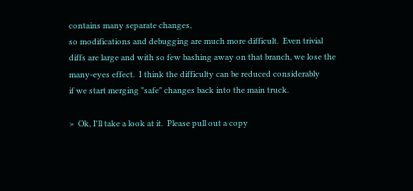contains many separate changes,
so modifications and debugging are much more difficult.  Even trivial
diffs are large and with so few bashing away on that branch, we lose the
many-eyes effect.  I think the difficulty can be reduced considerably
if we start merging "safe" changes back into the main truck.

>  Ok, I'll take a look at it.  Please pull out a copy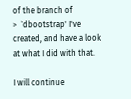of the branch of
>  `dbootstrap' I've created, and have a look at what I did with that.

I will continue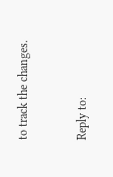to track the changes.


Reply to: